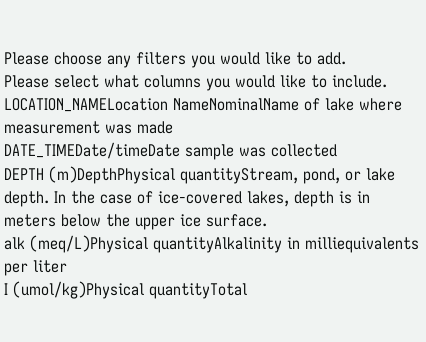Please choose any filters you would like to add.
Please select what columns you would like to include.
LOCATION_NAMELocation NameNominalName of lake where measurement was made
DATE_TIMEDate/timeDate sample was collected
DEPTH (m)DepthPhysical quantityStream, pond, or lake depth. In the case of ice-covered lakes, depth is in meters below the upper ice surface.
alk (meq/L)Physical quantityAlkalinity in milliequivalents per liter
I (umol/kg)Physical quantityTotal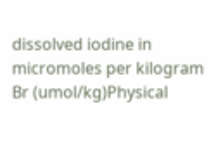dissolved iodine in micromoles per kilogram
Br (umol/kg)Physical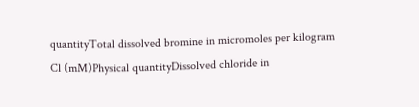quantityTotal dissolved bromine in micromoles per kilogram
Cl (mM)Physical quantityDissolved chloride in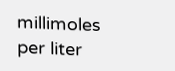millimoles per liter